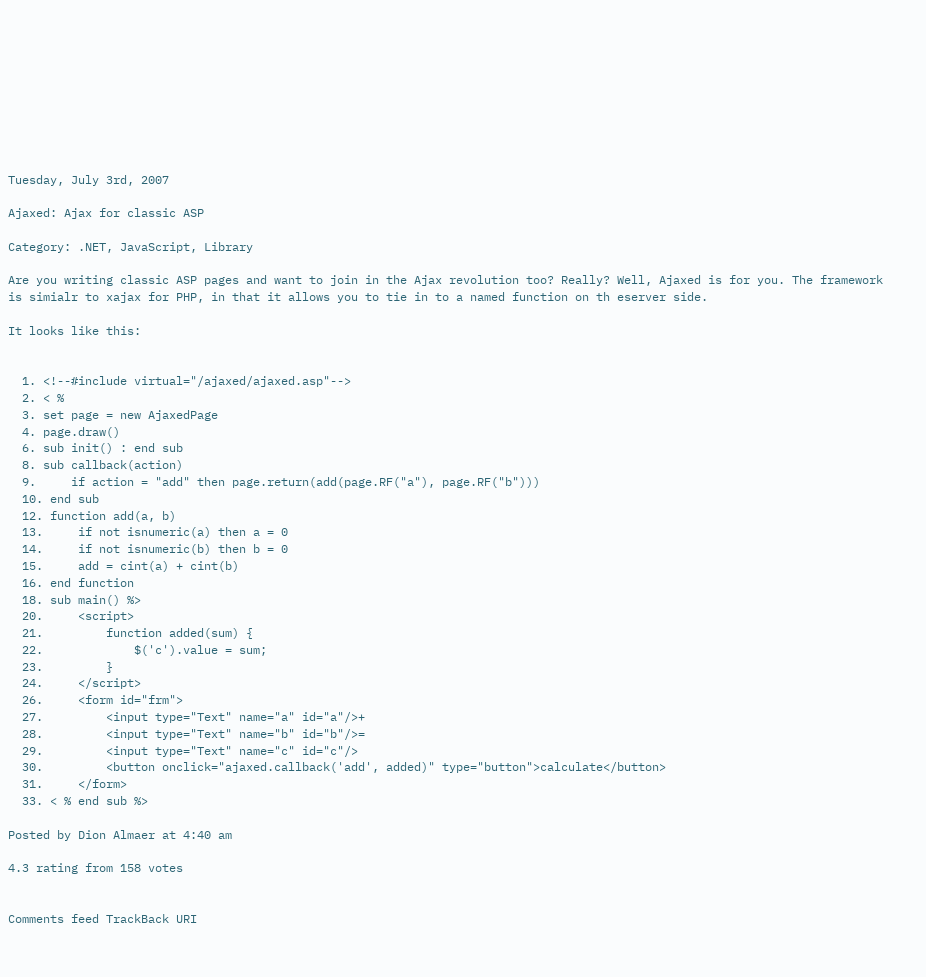Tuesday, July 3rd, 2007

Ajaxed: Ajax for classic ASP

Category: .NET, JavaScript, Library

Are you writing classic ASP pages and want to join in the Ajax revolution too? Really? Well, Ajaxed is for you. The framework is simialr to xajax for PHP, in that it allows you to tie in to a named function on th eserver side.

It looks like this:


  1. <!--#include virtual="/ajaxed/ajaxed.asp"-->
  2. < %
  3. set page = new AjaxedPage
  4. page.draw()
  6. sub init() : end sub
  8. sub callback(action)
  9.     if action = "add" then page.return(add(page.RF("a"), page.RF("b")))
  10. end sub
  12. function add(a, b)
  13.     if not isnumeric(a) then a = 0
  14.     if not isnumeric(b) then b = 0
  15.     add = cint(a) + cint(b)
  16. end function
  18. sub main() %>
  20.     <script>
  21.         function added(sum) {
  22.             $('c').value = sum;
  23.         }
  24.     </script>
  26.     <form id="frm">
  27.         <input type="Text" name="a" id="a"/>+
  28.         <input type="Text" name="b" id="b"/>=
  29.         <input type="Text" name="c" id="c"/>
  30.         <button onclick="ajaxed.callback('add', added)" type="button">calculate</button>
  31.     </form>
  33. < % end sub %>

Posted by Dion Almaer at 4:40 am

4.3 rating from 158 votes


Comments feed TrackBack URI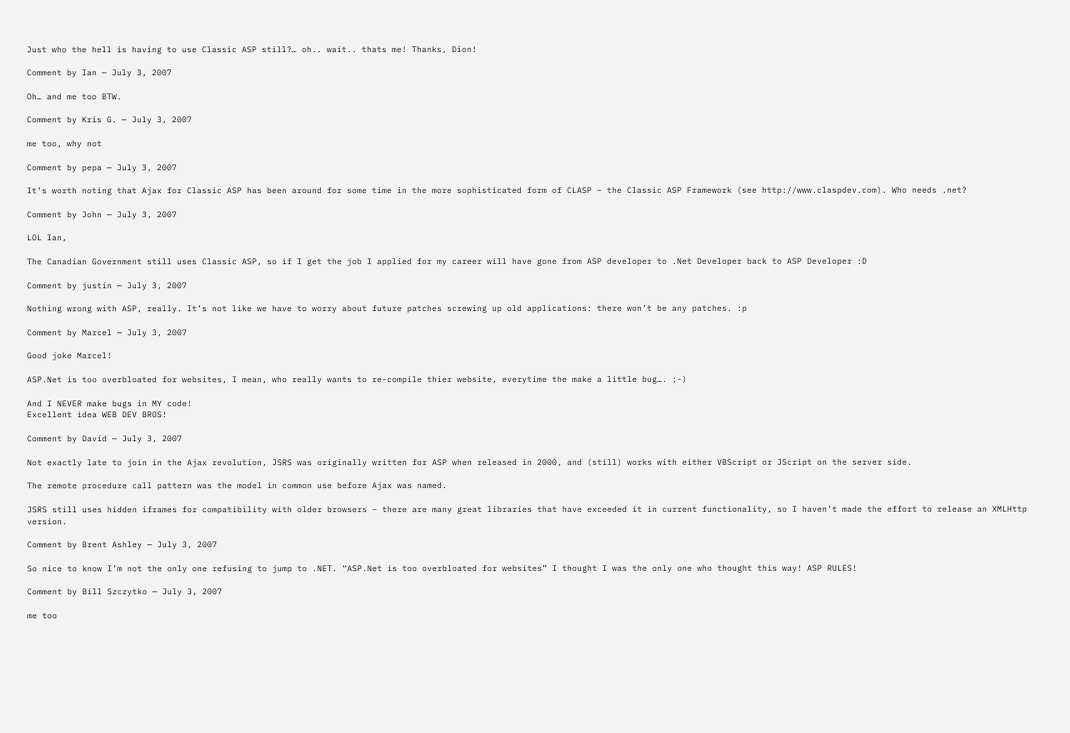Just who the hell is having to use Classic ASP still?… oh.. wait.. thats me! Thanks, Dion!

Comment by Ian — July 3, 2007

Oh… and me too BTW.

Comment by Kris G. — July 3, 2007

me too, why not

Comment by pepa — July 3, 2007

It’s worth noting that Ajax for Classic ASP has been around for some time in the more sophisticated form of CLASP – the Classic ASP Framework (see http://www.claspdev.com). Who needs .net?

Comment by John — July 3, 2007

LOL Ian,

The Canadian Government still uses Classic ASP, so if I get the job I applied for my career will have gone from ASP developer to .Net Developer back to ASP Developer :D

Comment by justin — July 3, 2007

Nothing wrong with ASP, really. It’s not like we have to worry about future patches screwing up old applications: there won’t be any patches. :p

Comment by Marcel — July 3, 2007

Good joke Marcel!

ASP.Net is too overbloated for websites, I mean, who really wants to re-compile thier website, everytime the make a little bug…. ;-)

And I NEVER make bugs in MY code!
Excellent idea WEB DEV BROS!

Comment by David — July 3, 2007

Not exactly late to join in the Ajax revolution, JSRS was originally written for ASP when released in 2000, and (still) works with either VBScript or JScript on the server side.

The remote procedure call pattern was the model in common use before Ajax was named.

JSRS still uses hidden iframes for compatibility with older browsers – there are many great libraries that have exceeded it in current functionality, so I haven’t made the effort to release an XMLHttp version.

Comment by Brent Ashley — July 3, 2007

So nice to know I’m not the only one refusing to jump to .NET. “ASP.Net is too overbloated for websites” I thought I was the only one who thought this way! ASP RULES!

Comment by Bill Szczytko — July 3, 2007

me too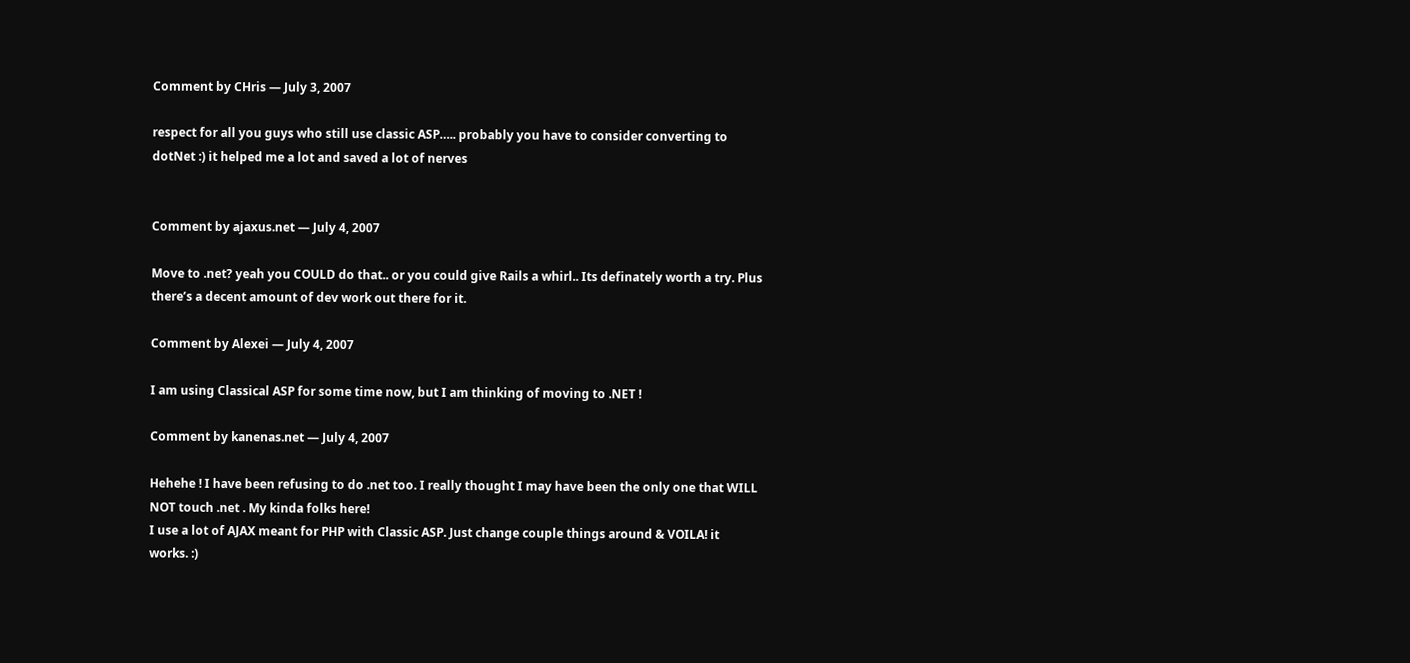Comment by CHris — July 3, 2007

respect for all you guys who still use classic ASP….. probably you have to consider converting to dotNet :) it helped me a lot and saved a lot of nerves


Comment by ajaxus.net — July 4, 2007

Move to .net? yeah you COULD do that.. or you could give Rails a whirl.. Its definately worth a try. Plus there’s a decent amount of dev work out there for it.

Comment by Alexei — July 4, 2007

I am using Classical ASP for some time now, but I am thinking of moving to .NET !

Comment by kanenas.net — July 4, 2007

Hehehe ! I have been refusing to do .net too. I really thought I may have been the only one that WILL NOT touch .net . My kinda folks here!
I use a lot of AJAX meant for PHP with Classic ASP. Just change couple things around & VOILA! it works. :)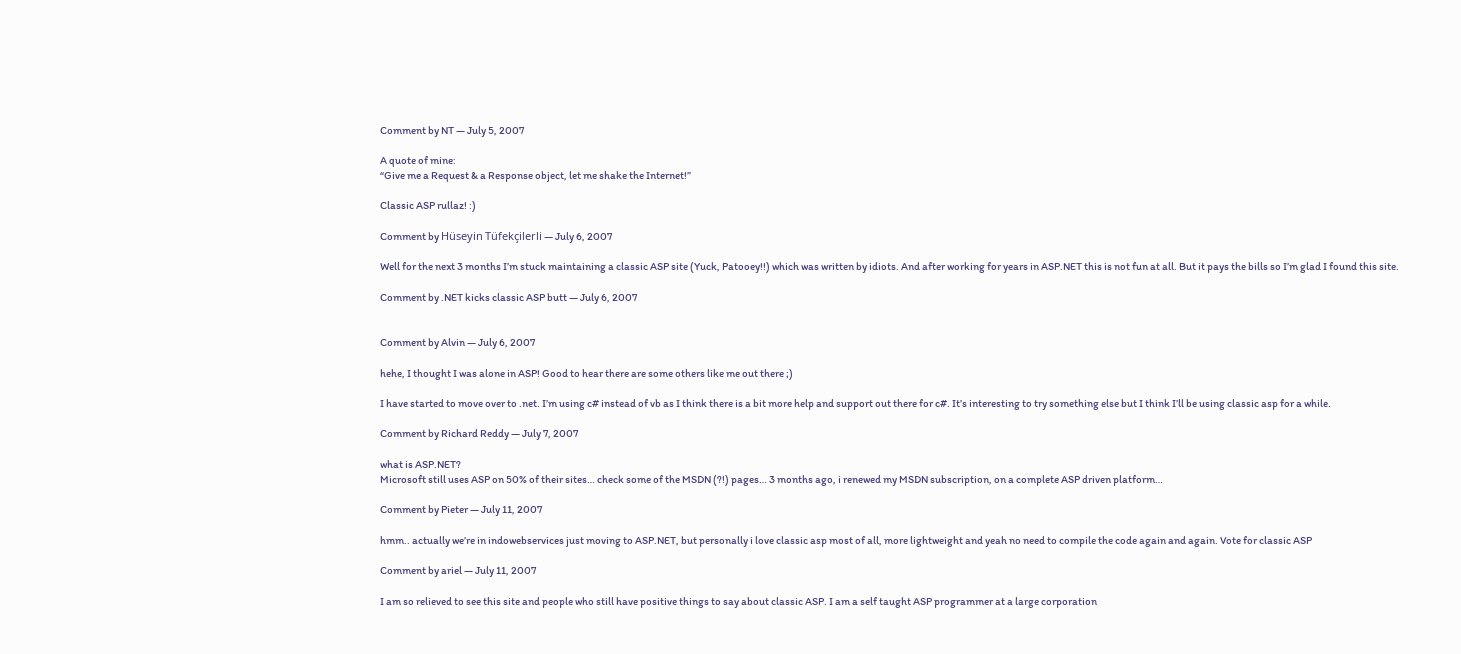Comment by NT — July 5, 2007

A quote of mine:
“Give me a Request & a Response object, let me shake the Internet!”

Classic ASP rullaz! :)

Comment by Hüseyin Tüfekçilerli — July 6, 2007

Well for the next 3 months I’m stuck maintaining a classic ASP site (Yuck, Patooey!!) which was written by idiots. And after working for years in ASP.NET this is not fun at all. But it pays the bills so I’m glad I found this site.

Comment by .NET kicks classic ASP butt — July 6, 2007


Comment by Alvin — July 6, 2007

hehe, I thought I was alone in ASP! Good to hear there are some others like me out there ;)

I have started to move over to .net. I’m using c# instead of vb as I think there is a bit more help and support out there for c#. It’s interesting to try something else but I think I’ll be using classic asp for a while.

Comment by Richard Reddy — July 7, 2007

what is ASP.NET?
Microsoft still uses ASP on 50% of their sites… check some of the MSDN (?!) pages… 3 months ago, i renewed my MSDN subscription, on a complete ASP driven platform…

Comment by Pieter — July 11, 2007

hmm.. actually we’re in indowebservices just moving to ASP.NET, but personally i love classic asp most of all, more lightweight and yeah no need to compile the code again and again. Vote for classic ASP

Comment by ariel — July 11, 2007

I am so relieved to see this site and people who still have positive things to say about classic ASP. I am a self taught ASP programmer at a large corporation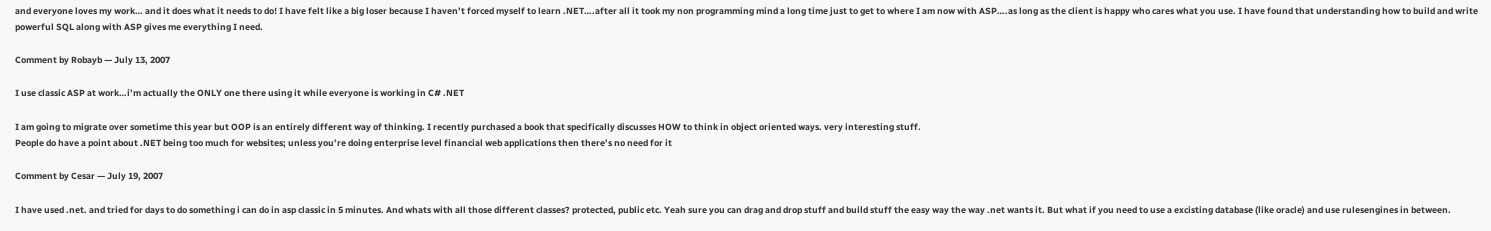and everyone loves my work… and it does what it needs to do! I have felt like a big loser because I haven’t forced myself to learn .NET….after all it took my non programming mind a long time just to get to where I am now with ASP….as long as the client is happy who cares what you use. I have found that understanding how to build and write powerful SQL along with ASP gives me everything I need.

Comment by Robayb — July 13, 2007

I use classic ASP at work…i’m actually the ONLY one there using it while everyone is working in C# .NET

I am going to migrate over sometime this year but OOP is an entirely different way of thinking. I recently purchased a book that specifically discusses HOW to think in object oriented ways. very interesting stuff.
People do have a point about .NET being too much for websites; unless you’re doing enterprise level financial web applications then there’s no need for it

Comment by Cesar — July 19, 2007

I have used .net. and tried for days to do something i can do in asp classic in 5 minutes. And whats with all those different classes? protected, public etc. Yeah sure you can drag and drop stuff and build stuff the easy way the way .net wants it. But what if you need to use a excisting database (like oracle) and use rulesengines in between.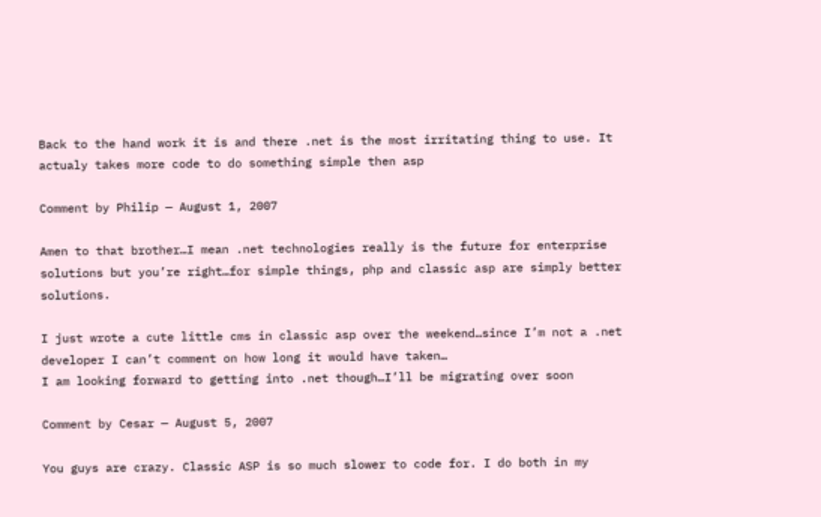Back to the hand work it is and there .net is the most irritating thing to use. It actualy takes more code to do something simple then asp

Comment by Philip — August 1, 2007

Amen to that brother…I mean .net technologies really is the future for enterprise solutions but you’re right…for simple things, php and classic asp are simply better solutions.

I just wrote a cute little cms in classic asp over the weekend…since I’m not a .net developer I can’t comment on how long it would have taken…
I am looking forward to getting into .net though…I’ll be migrating over soon

Comment by Cesar — August 5, 2007

You guys are crazy. Classic ASP is so much slower to code for. I do both in my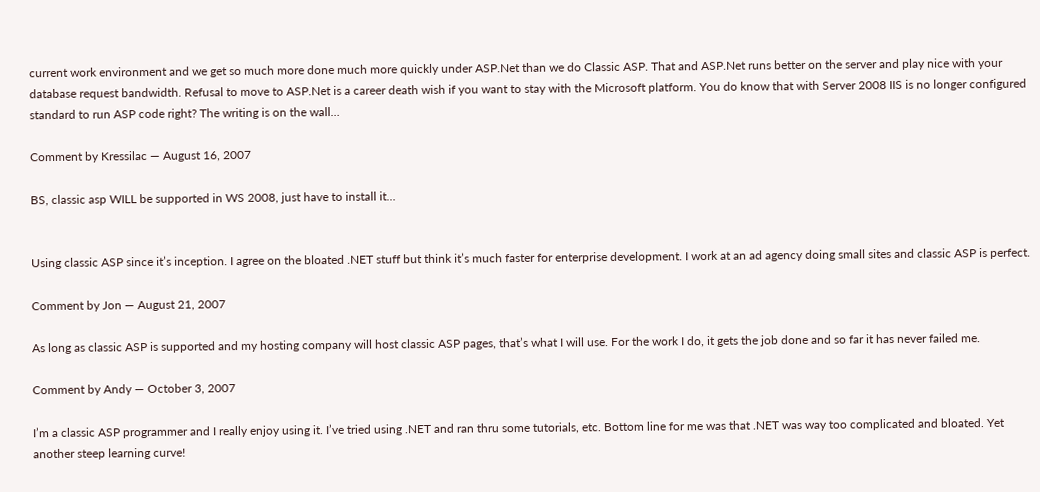current work environment and we get so much more done much more quickly under ASP.Net than we do Classic ASP. That and ASP.Net runs better on the server and play nice with your database request bandwidth. Refusal to move to ASP.Net is a career death wish if you want to stay with the Microsoft platform. You do know that with Server 2008 IIS is no longer configured standard to run ASP code right? The writing is on the wall…

Comment by Kressilac — August 16, 2007

BS, classic asp WILL be supported in WS 2008, just have to install it…


Using classic ASP since it’s inception. I agree on the bloated .NET stuff but think it’s much faster for enterprise development. I work at an ad agency doing small sites and classic ASP is perfect.

Comment by Jon — August 21, 2007

As long as classic ASP is supported and my hosting company will host classic ASP pages, that’s what I will use. For the work I do, it gets the job done and so far it has never failed me.

Comment by Andy — October 3, 2007

I’m a classic ASP programmer and I really enjoy using it. I’ve tried using .NET and ran thru some tutorials, etc. Bottom line for me was that .NET was way too complicated and bloated. Yet another steep learning curve!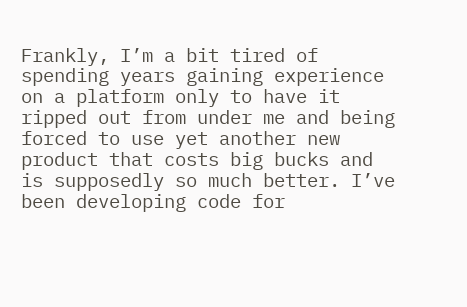Frankly, I’m a bit tired of spending years gaining experience on a platform only to have it ripped out from under me and being forced to use yet another new product that costs big bucks and is supposedly so much better. I’ve been developing code for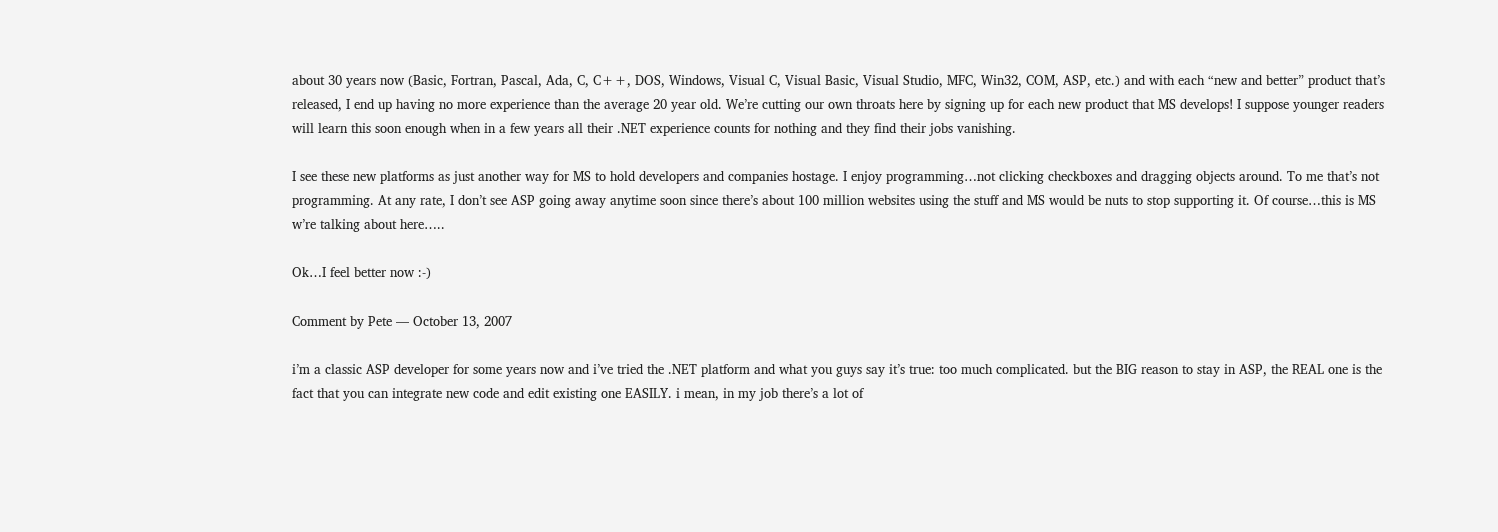about 30 years now (Basic, Fortran, Pascal, Ada, C, C++, DOS, Windows, Visual C, Visual Basic, Visual Studio, MFC, Win32, COM, ASP, etc.) and with each “new and better” product that’s released, I end up having no more experience than the average 20 year old. We’re cutting our own throats here by signing up for each new product that MS develops! I suppose younger readers will learn this soon enough when in a few years all their .NET experience counts for nothing and they find their jobs vanishing.

I see these new platforms as just another way for MS to hold developers and companies hostage. I enjoy programming…not clicking checkboxes and dragging objects around. To me that’s not programming. At any rate, I don’t see ASP going away anytime soon since there’s about 100 million websites using the stuff and MS would be nuts to stop supporting it. Of course…this is MS w’re talking about here…..

Ok…I feel better now :-)

Comment by Pete — October 13, 2007

i’m a classic ASP developer for some years now and i’ve tried the .NET platform and what you guys say it’s true: too much complicated. but the BIG reason to stay in ASP, the REAL one is the fact that you can integrate new code and edit existing one EASILY. i mean, in my job there’s a lot of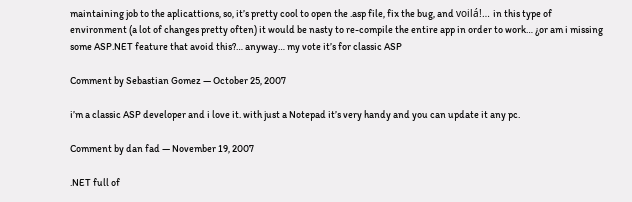maintaining job to the aplicattions, so, it’s pretty cool to open the .asp file, fix the bug, and voilá!… in this type of environment (a lot of changes pretty often) it would be nasty to re-compile the entire app in order to work… ¿or am i missing some ASP.NET feature that avoid this?… anyway… my vote it’s for classic ASP

Comment by Sebastian Gomez — October 25, 2007

i’m a classic ASP developer and i love it. with just a Notepad it’s very handy and you can update it any pc.

Comment by dan fad — November 19, 2007

.NET full of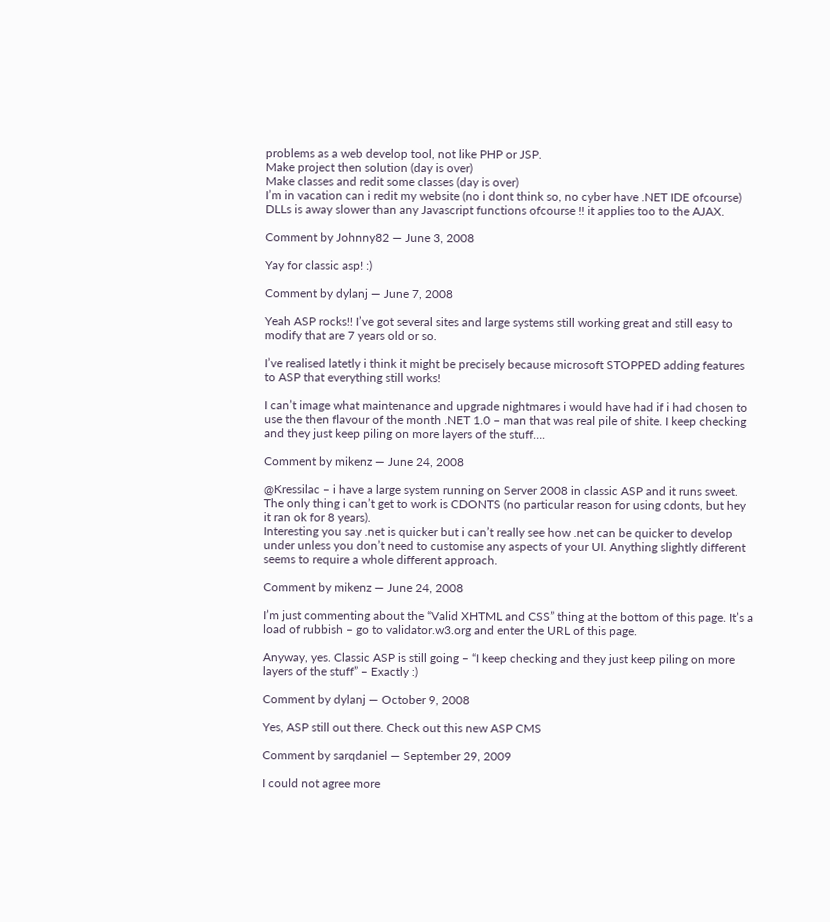problems as a web develop tool, not like PHP or JSP.
Make project then solution (day is over)
Make classes and redit some classes (day is over)
I’m in vacation can i redit my website (no i dont think so, no cyber have .NET IDE ofcourse)
DLLs is away slower than any Javascript functions ofcourse !! it applies too to the AJAX.

Comment by Johnny82 — June 3, 2008

Yay for classic asp! :)

Comment by dylanj — June 7, 2008

Yeah ASP rocks!! I’ve got several sites and large systems still working great and still easy to modify that are 7 years old or so.

I’ve realised latetly i think it might be precisely because microsoft STOPPED adding features to ASP that everything still works!

I can’t image what maintenance and upgrade nightmares i would have had if i had chosen to use the then flavour of the month .NET 1.0 – man that was real pile of shite. I keep checking and they just keep piling on more layers of the stuff….

Comment by mikenz — June 24, 2008

@Kressilac – i have a large system running on Server 2008 in classic ASP and it runs sweet. The only thing i can’t get to work is CDONTS (no particular reason for using cdonts, but hey it ran ok for 8 years).
Interesting you say .net is quicker but i can’t really see how .net can be quicker to develop under unless you don’t need to customise any aspects of your UI. Anything slightly different seems to require a whole different approach.

Comment by mikenz — June 24, 2008

I’m just commenting about the “Valid XHTML and CSS” thing at the bottom of this page. It’s a load of rubbish – go to validator.w3.org and enter the URL of this page.

Anyway, yes. Classic ASP is still going – “I keep checking and they just keep piling on more layers of the stuff” – Exactly :)

Comment by dylanj — October 9, 2008

Yes, ASP still out there. Check out this new ASP CMS

Comment by sarqdaniel — September 29, 2009

I could not agree more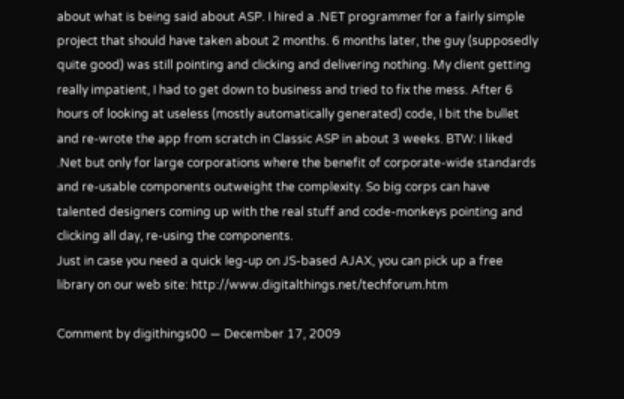about what is being said about ASP. I hired a .NET programmer for a fairly simple project that should have taken about 2 months. 6 months later, the guy (supposedly quite good) was still pointing and clicking and delivering nothing. My client getting really impatient, I had to get down to business and tried to fix the mess. After 6 hours of looking at useless (mostly automatically generated) code, I bit the bullet and re-wrote the app from scratch in Classic ASP in about 3 weeks. BTW: I liked .Net but only for large corporations where the benefit of corporate-wide standards and re-usable components outweight the complexity. So big corps can have talented designers coming up with the real stuff and code-monkeys pointing and clicking all day, re-using the components.
Just in case you need a quick leg-up on JS-based AJAX, you can pick up a free library on our web site: http://www.digitalthings.net/techforum.htm

Comment by digithings00 — December 17, 2009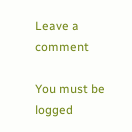Leave a comment

You must be logged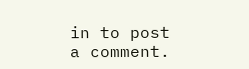in to post a comment.